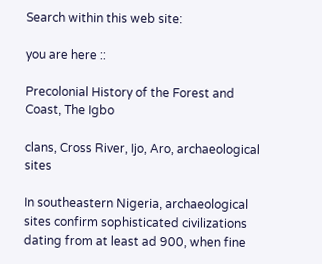Search within this web site:

you are here ::

Precolonial History of the Forest and Coast, The Igbo

clans, Cross River, Ijo, Aro, archaeological sites

In southeastern Nigeria, archaeological sites confirm sophisticated civilizations dating from at least ad 900, when fine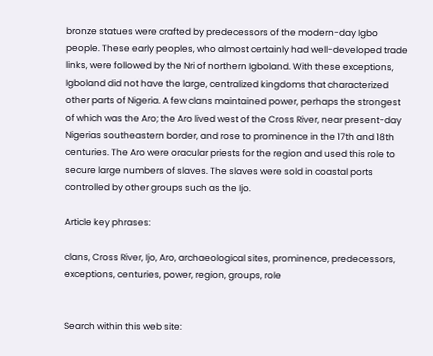bronze statues were crafted by predecessors of the modern-day Igbo people. These early peoples, who almost certainly had well-developed trade links, were followed by the Nri of northern Igboland. With these exceptions, Igboland did not have the large, centralized kingdoms that characterized other parts of Nigeria. A few clans maintained power, perhaps the strongest of which was the Aro; the Aro lived west of the Cross River, near present-day Nigerias southeastern border, and rose to prominence in the 17th and 18th centuries. The Aro were oracular priests for the region and used this role to secure large numbers of slaves. The slaves were sold in coastal ports controlled by other groups such as the Ijo.

Article key phrases:

clans, Cross River, Ijo, Aro, archaeological sites, prominence, predecessors, exceptions, centuries, power, region, groups, role


Search within this web site: